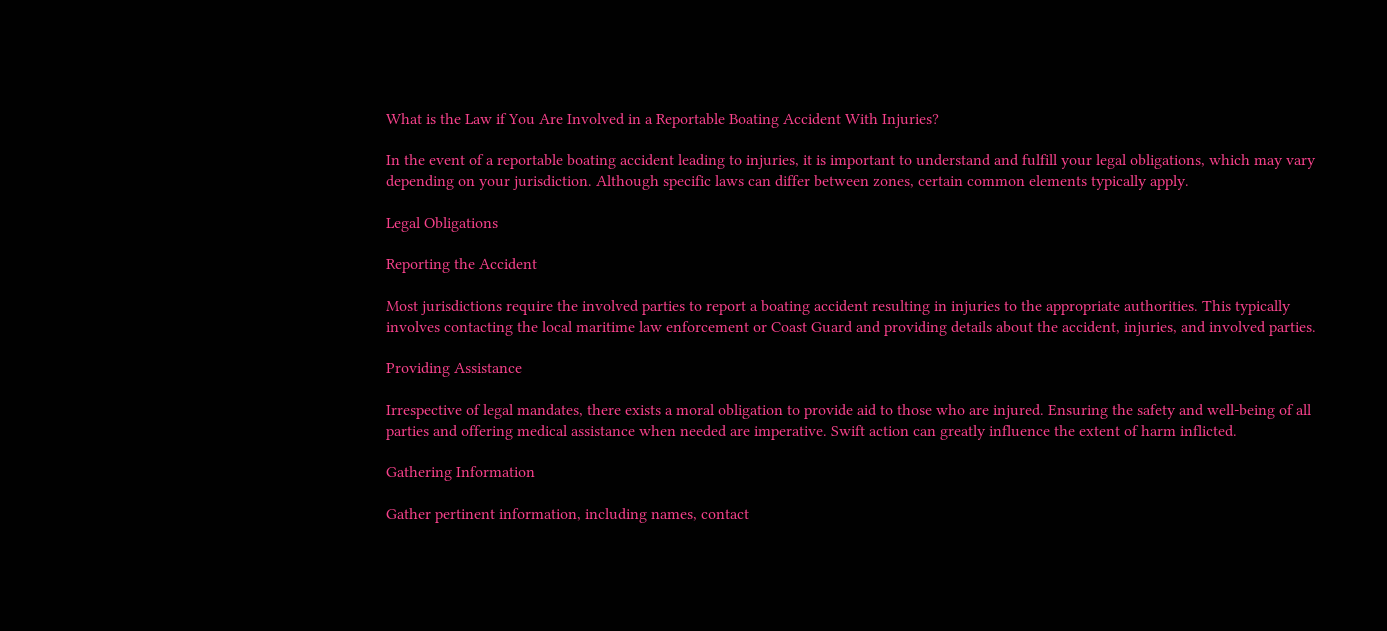What is the Law if You Are Involved in a Reportable Boating Accident With Injuries?

In the event of a reportable boating accident leading to injuries, it is important to understand and fulfill your legal obligations, which may vary depending on your jurisdiction. Although specific laws can differ between zones, certain common elements typically apply.

Legal Obligations

Reporting the Accident

Most jurisdictions require the involved parties to report a boating accident resulting in injuries to the appropriate authorities. This typically involves contacting the local maritime law enforcement or Coast Guard and providing details about the accident, injuries, and involved parties.

Providing Assistance

Irrespective of legal mandates, there exists a moral obligation to provide aid to those who are injured. Ensuring the safety and well-being of all parties and offering medical assistance when needed are imperative. Swift action can greatly influence the extent of harm inflicted.

Gathering Information

Gather pertinent information, including names, contact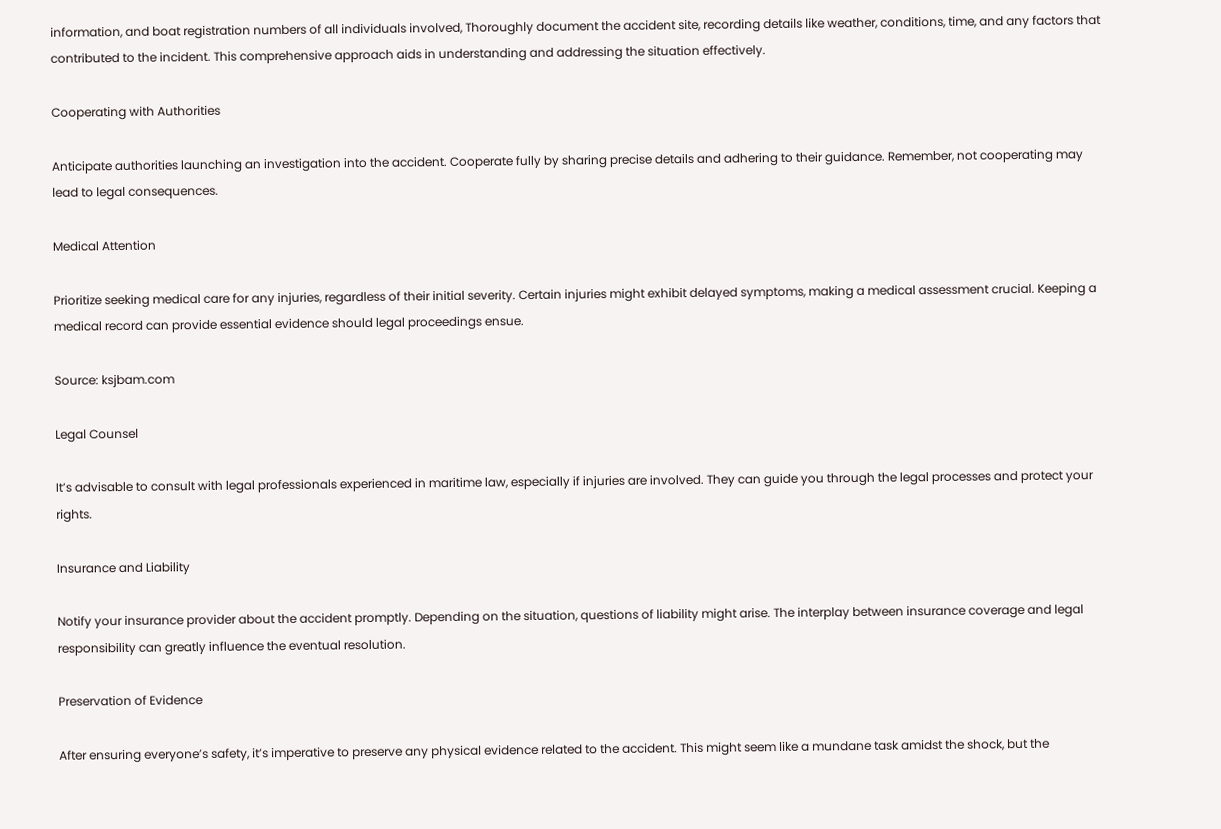information, and boat registration numbers of all individuals involved, Thoroughly document the accident site, recording details like weather, conditions, time, and any factors that contributed to the incident. This comprehensive approach aids in understanding and addressing the situation effectively.

Cooperating with Authorities

Anticipate authorities launching an investigation into the accident. Cooperate fully by sharing precise details and adhering to their guidance. Remember, not cooperating may lead to legal consequences.

Medical Attention

Prioritize seeking medical care for any injuries, regardless of their initial severity. Certain injuries might exhibit delayed symptoms, making a medical assessment crucial. Keeping a medical record can provide essential evidence should legal proceedings ensue.

Source: ksjbam.com

Legal Counsel

It’s advisable to consult with legal professionals experienced in maritime law, especially if injuries are involved. They can guide you through the legal processes and protect your rights.

Insurance and Liability

Notify your insurance provider about the accident promptly. Depending on the situation, questions of liability might arise. The interplay between insurance coverage and legal responsibility can greatly influence the eventual resolution.

Preservation of Evidence

After ensuring everyone’s safety, it’s imperative to preserve any physical evidence related to the accident. This might seem like a mundane task amidst the shock, but the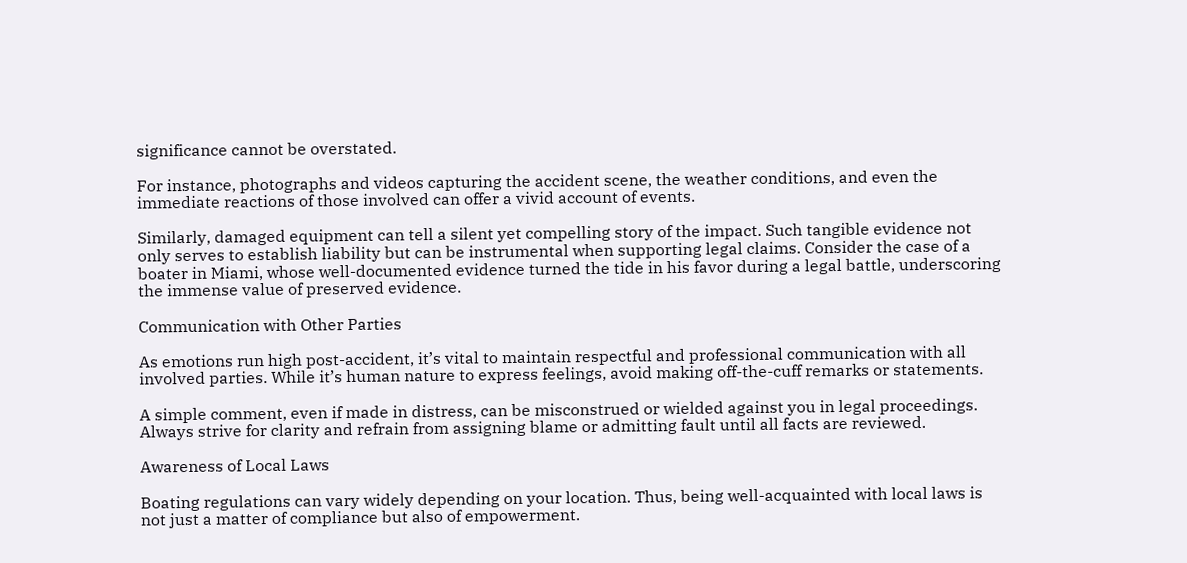significance cannot be overstated.

For instance, photographs and videos capturing the accident scene, the weather conditions, and even the immediate reactions of those involved can offer a vivid account of events.

Similarly, damaged equipment can tell a silent yet compelling story of the impact. Such tangible evidence not only serves to establish liability but can be instrumental when supporting legal claims. Consider the case of a boater in Miami, whose well-documented evidence turned the tide in his favor during a legal battle, underscoring the immense value of preserved evidence.

Communication with Other Parties

As emotions run high post-accident, it’s vital to maintain respectful and professional communication with all involved parties. While it’s human nature to express feelings, avoid making off-the-cuff remarks or statements.

A simple comment, even if made in distress, can be misconstrued or wielded against you in legal proceedings. Always strive for clarity and refrain from assigning blame or admitting fault until all facts are reviewed.

Awareness of Local Laws

Boating regulations can vary widely depending on your location. Thus, being well-acquainted with local laws is not just a matter of compliance but also of empowerment.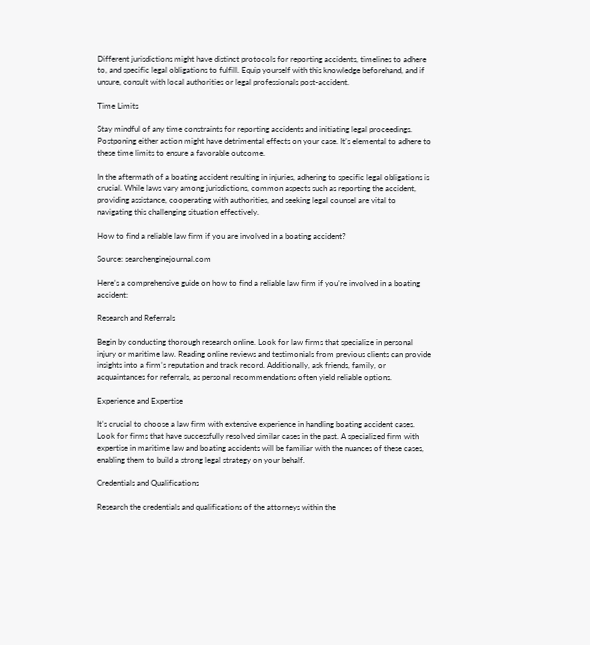Different jurisdictions might have distinct protocols for reporting accidents, timelines to adhere to, and specific legal obligations to fulfill. Equip yourself with this knowledge beforehand, and if unsure, consult with local authorities or legal professionals post-accident.

Time Limits

Stay mindful of any time constraints for reporting accidents and initiating legal proceedings. Postponing either action might have detrimental effects on your case. It’s elemental to adhere to these time limits to ensure a favorable outcome.

In the aftermath of a boating accident resulting in injuries, adhering to specific legal obligations is crucial. While laws vary among jurisdictions, common aspects such as reporting the accident, providing assistance, cooperating with authorities, and seeking legal counsel are vital to navigating this challenging situation effectively.

How to find a reliable law firm if you are involved in a boating accident?

Source: searchenginejournal.com

Here’s a comprehensive guide on how to find a reliable law firm if you’re involved in a boating accident:

Research and Referrals

Begin by conducting thorough research online. Look for law firms that specialize in personal injury or maritime law. Reading online reviews and testimonials from previous clients can provide insights into a firm’s reputation and track record. Additionally, ask friends, family, or acquaintances for referrals, as personal recommendations often yield reliable options.

Experience and Expertise

It’s crucial to choose a law firm with extensive experience in handling boating accident cases. Look for firms that have successfully resolved similar cases in the past. A specialized firm with expertise in maritime law and boating accidents will be familiar with the nuances of these cases, enabling them to build a strong legal strategy on your behalf.

Credentials and Qualifications

Research the credentials and qualifications of the attorneys within the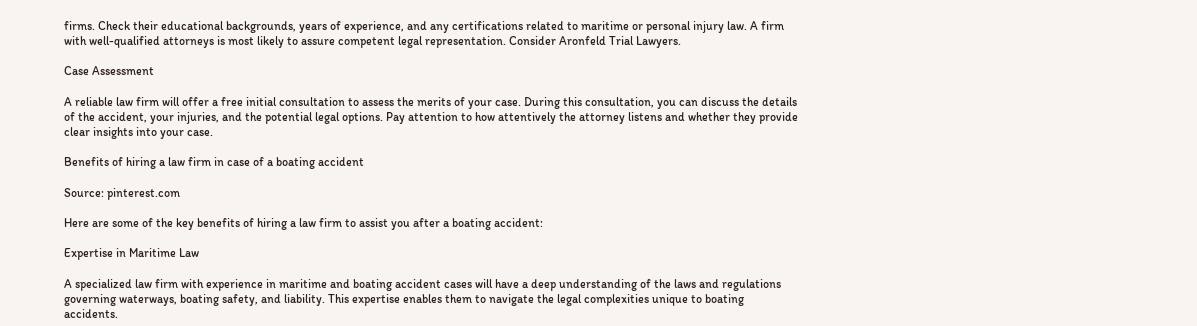firms. Check their educational backgrounds, years of experience, and any certifications related to maritime or personal injury law. A firm with well-qualified attorneys is most likely to assure competent legal representation. Consider Aronfeld Trial Lawyers.

Case Assessment

A reliable law firm will offer a free initial consultation to assess the merits of your case. During this consultation, you can discuss the details of the accident, your injuries, and the potential legal options. Pay attention to how attentively the attorney listens and whether they provide clear insights into your case.

Benefits of hiring a law firm in case of a boating accident

Source: pinterest.com

Here are some of the key benefits of hiring a law firm to assist you after a boating accident:

Expertise in Maritime Law

A specialized law firm with experience in maritime and boating accident cases will have a deep understanding of the laws and regulations governing waterways, boating safety, and liability. This expertise enables them to navigate the legal complexities unique to boating accidents.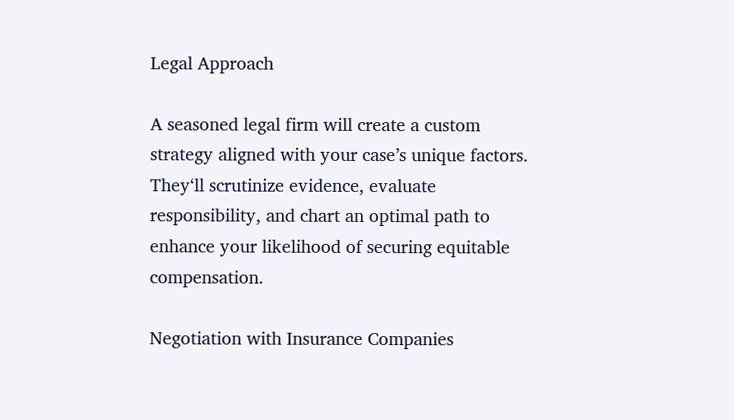Legal Approach

A seasoned legal firm will create a custom strategy aligned with your case’s unique factors. They‘ll scrutinize evidence, evaluate responsibility, and chart an optimal path to enhance your likelihood of securing equitable compensation.

Negotiation with Insurance Companies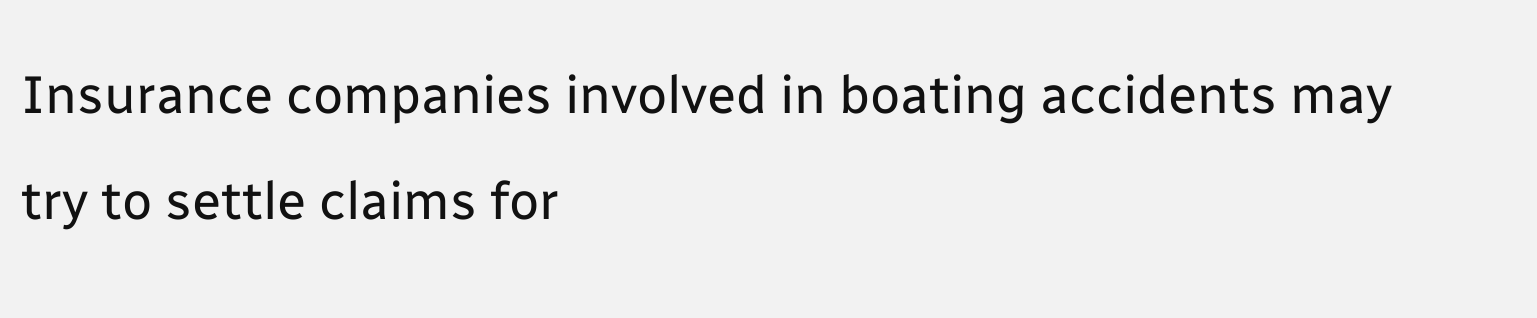Insurance companies involved in boating accidents may try to settle claims for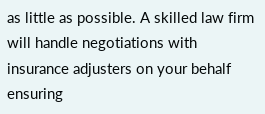as little as possible. A skilled law firm will handle negotiations with insurance adjusters on your behalf ensuring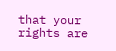that your rights are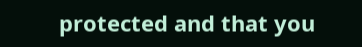protected and that you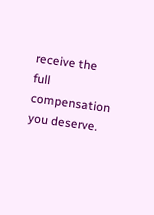receive the full compensation you deserve.